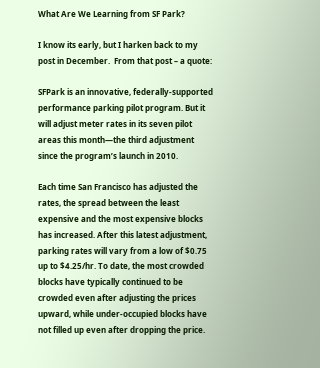What Are We Learning from SF Park?

I know its early, but I harken back to my post in December.  From that post – a quote:

SFPark is an innovative, federally-supported performance parking pilot program. But it will adjust meter rates in its seven pilot areas this month—the third adjustment since the program’s launch in 2010.

Each time San Francisco has adjusted the rates, the spread between the least expensive and the most expensive blocks has increased. After this latest adjustment, parking rates will vary from a low of $0.75 up to $4.25/hr. To date, the most crowded blocks have typically continued to be crowded even after adjusting the prices upward, while under-occupied blocks have not filled up even after dropping the price.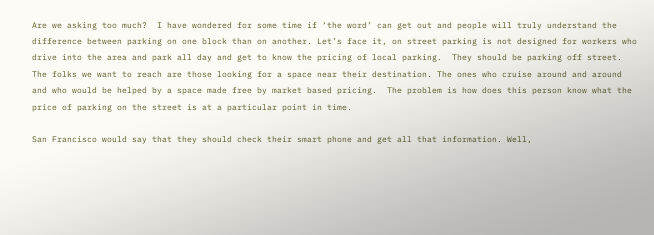Are we asking too much?  I have wondered for some time if ‘the word’ can get out and people will truly understand the difference between parking on one block than on another. Let’s face it, on street parking is not designed for workers who drive into the area and park all day and get to know the pricing of local parking.  They should be parking off street.  The folks we want to reach are those looking for a space near their destination. The ones who cruise around and around and who would be helped by a space made free by market based pricing.  The problem is how does this person know what the price of parking on the street is at a particular point in time.

San Francisco would say that they should check their smart phone and get all that information. Well,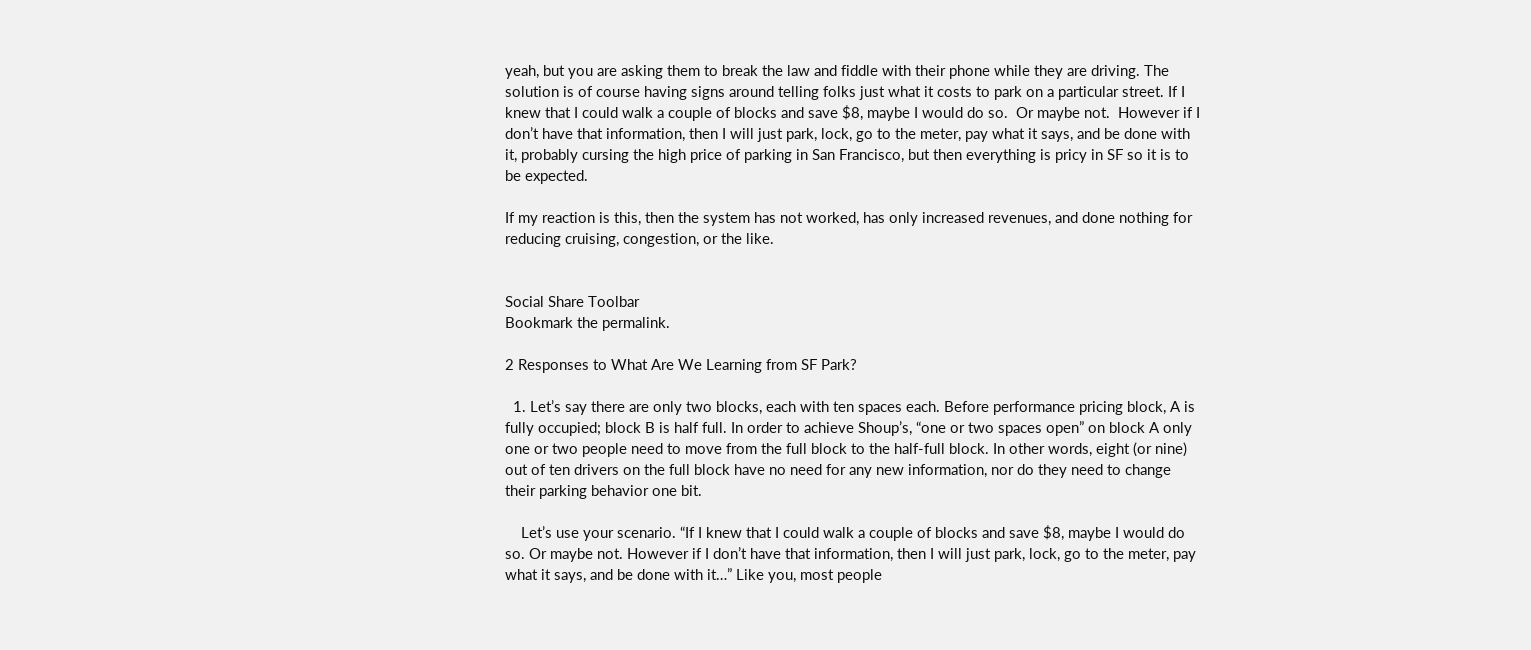yeah, but you are asking them to break the law and fiddle with their phone while they are driving. The solution is of course having signs around telling folks just what it costs to park on a particular street. If I knew that I could walk a couple of blocks and save $8, maybe I would do so.  Or maybe not.  However if I don’t have that information, then I will just park, lock, go to the meter, pay what it says, and be done with it, probably cursing the high price of parking in San Francisco, but then everything is pricy in SF so it is to be expected.

If my reaction is this, then the system has not worked, has only increased revenues, and done nothing for reducing cruising, congestion, or the like.


Social Share Toolbar
Bookmark the permalink.

2 Responses to What Are We Learning from SF Park?

  1. Let’s say there are only two blocks, each with ten spaces each. Before performance pricing block, A is fully occupied; block B is half full. In order to achieve Shoup’s, “one or two spaces open” on block A only one or two people need to move from the full block to the half-full block. In other words, eight (or nine) out of ten drivers on the full block have no need for any new information, nor do they need to change their parking behavior one bit.

    Let’s use your scenario. “If I knew that I could walk a couple of blocks and save $8, maybe I would do so. Or maybe not. However if I don’t have that information, then I will just park, lock, go to the meter, pay what it says, and be done with it…” Like you, most people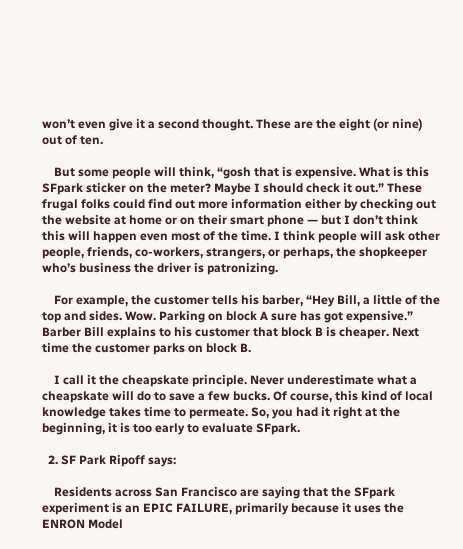won’t even give it a second thought. These are the eight (or nine) out of ten.

    But some people will think, “gosh that is expensive. What is this SFpark sticker on the meter? Maybe I should check it out.” These frugal folks could find out more information either by checking out the website at home or on their smart phone — but I don’t think this will happen even most of the time. I think people will ask other people, friends, co-workers, strangers, or perhaps, the shopkeeper who’s business the driver is patronizing.

    For example, the customer tells his barber, “Hey Bill, a little of the top and sides. Wow. Parking on block A sure has got expensive.” Barber Bill explains to his customer that block B is cheaper. Next time the customer parks on block B.

    I call it the cheapskate principle. Never underestimate what a cheapskate will do to save a few bucks. Of course, this kind of local knowledge takes time to permeate. So, you had it right at the beginning, it is too early to evaluate SFpark.

  2. SF Park Ripoff says:

    Residents across San Francisco are saying that the SFpark experiment is an EPIC FAILURE, primarily because it uses the ENRON Model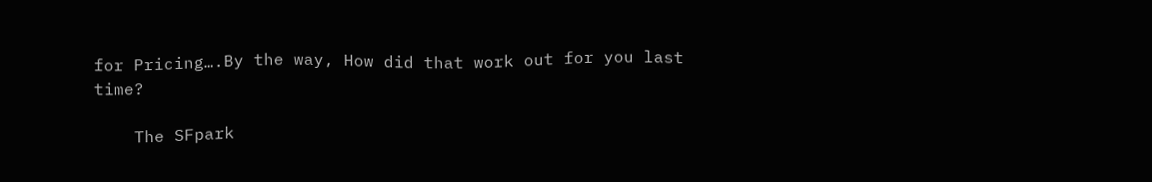for Pricing….By the way, How did that work out for you last time?

    The SFpark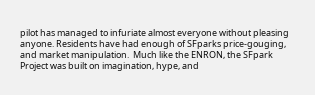pilot has managed to infuriate almost everyone without pleasing anyone. Residents have had enough of SFparks price-gouging, and market manipulation.  Much like the ENRON, the SFpark Project was built on imagination, hype, and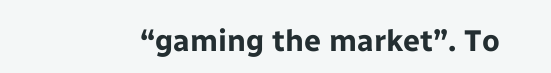“gaming the market”. To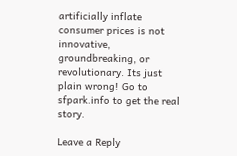artificially inflate consumer prices is not innovative, groundbreaking, or revolutionary. Its just plain wrong! Go to sfpark.info to get the real story.

Leave a Reply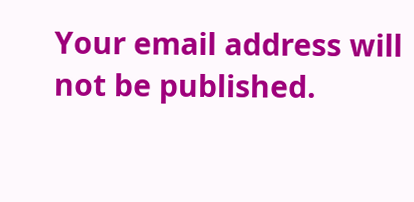Your email address will not be published.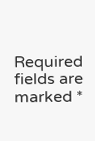Required fields are marked *